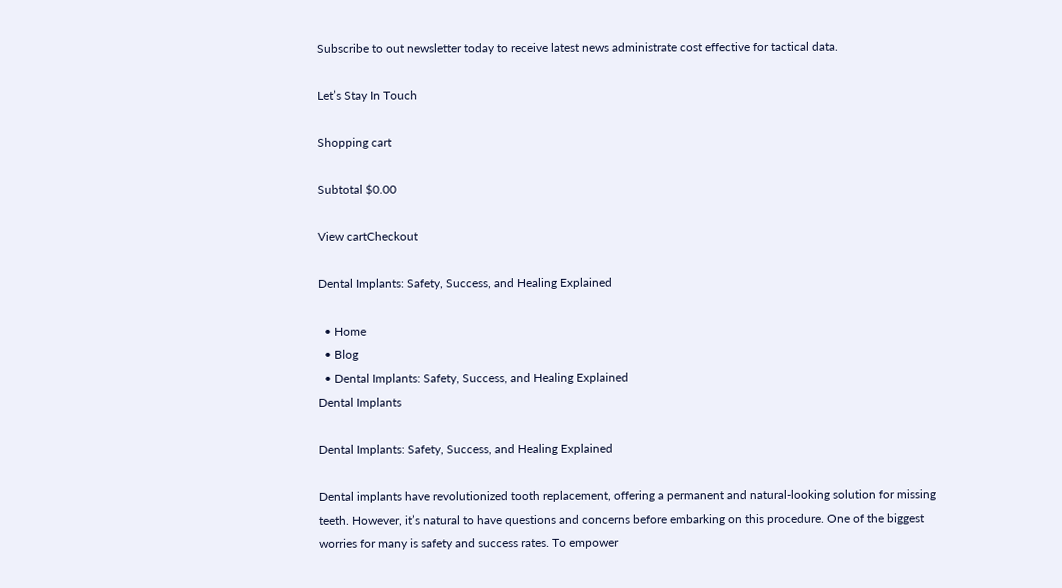Subscribe to out newsletter today to receive latest news administrate cost effective for tactical data.

Let’s Stay In Touch

Shopping cart

Subtotal $0.00

View cartCheckout

Dental Implants: Safety, Success, and Healing Explained

  • Home
  • Blog
  • Dental Implants: Safety, Success, and Healing Explained
Dental Implants

Dental Implants: Safety, Success, and Healing Explained

Dental implants have revolutionized tooth replacement, offering a permanent and natural-looking solution for missing teeth. However, it’s natural to have questions and concerns before embarking on this procedure. One of the biggest worries for many is safety and success rates. To empower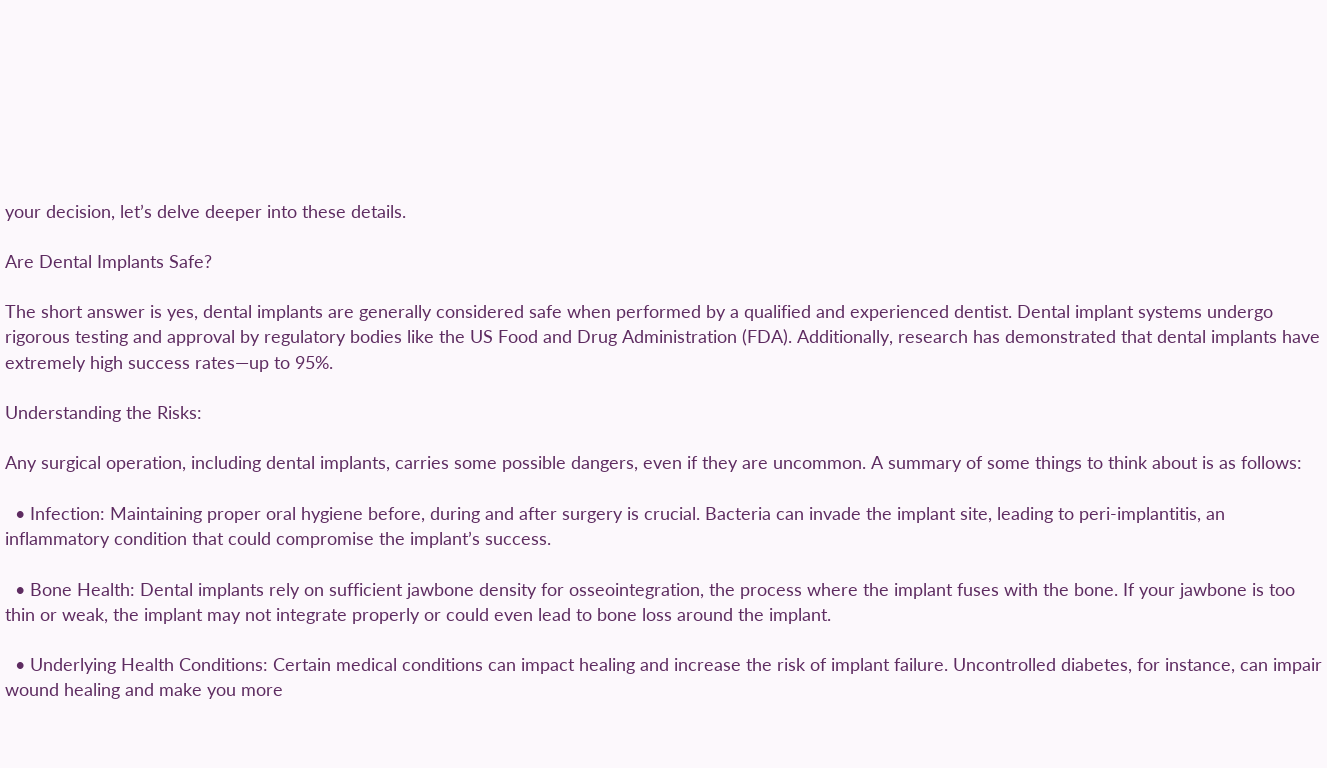your decision, let’s delve deeper into these details.

Are Dental Implants Safe?

The short answer is yes, dental implants are generally considered safe when performed by a qualified and experienced dentist. Dental implant systems undergo rigorous testing and approval by regulatory bodies like the US Food and Drug Administration (FDA). Additionally, research has demonstrated that dental implants have extremely high success rates—up to 95%.

Understanding the Risks:

Any surgical operation, including dental implants, carries some possible dangers, even if they are uncommon. A summary of some things to think about is as follows:

  • Infection: Maintaining proper oral hygiene before, during and after surgery is crucial. Bacteria can invade the implant site, leading to peri-implantitis, an inflammatory condition that could compromise the implant’s success.

  • Bone Health: Dental implants rely on sufficient jawbone density for osseointegration, the process where the implant fuses with the bone. If your jawbone is too thin or weak, the implant may not integrate properly or could even lead to bone loss around the implant.

  • Underlying Health Conditions: Certain medical conditions can impact healing and increase the risk of implant failure. Uncontrolled diabetes, for instance, can impair wound healing and make you more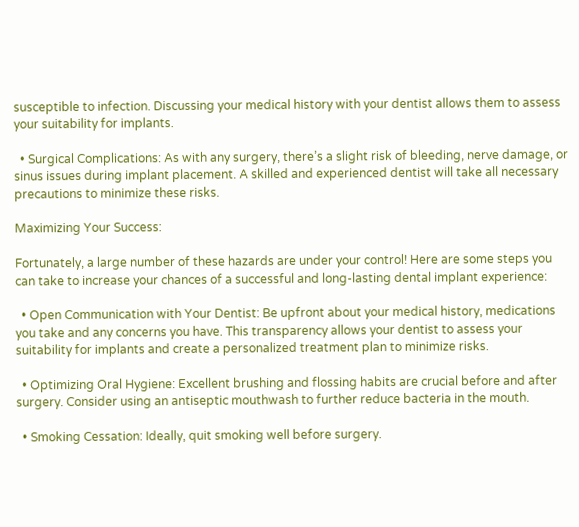susceptible to infection. Discussing your medical history with your dentist allows them to assess your suitability for implants.

  • Surgical Complications: As with any surgery, there’s a slight risk of bleeding, nerve damage, or sinus issues during implant placement. A skilled and experienced dentist will take all necessary precautions to minimize these risks.

Maximizing Your Success:

Fortunately, a large number of these hazards are under your control! Here are some steps you can take to increase your chances of a successful and long-lasting dental implant experience:

  • Open Communication with Your Dentist: Be upfront about your medical history, medications you take and any concerns you have. This transparency allows your dentist to assess your suitability for implants and create a personalized treatment plan to minimize risks.

  • Optimizing Oral Hygiene: Excellent brushing and flossing habits are crucial before and after surgery. Consider using an antiseptic mouthwash to further reduce bacteria in the mouth.

  • Smoking Cessation: Ideally, quit smoking well before surgery.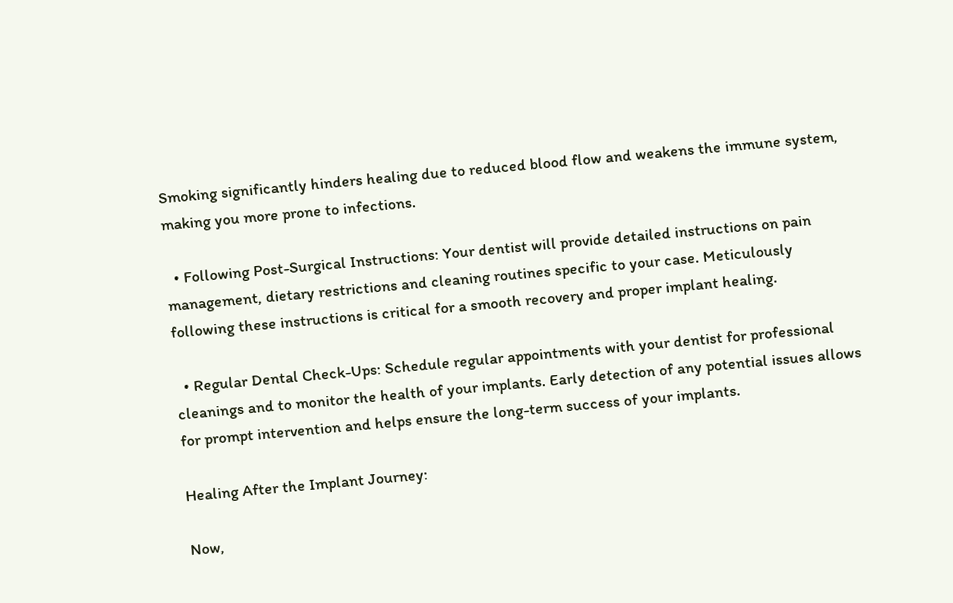Smoking significantly hinders healing due to reduced blood flow and weakens the immune system, making you more prone to infections.

  • Following Post-Surgical Instructions: Your dentist will provide detailed instructions on pain management, dietary restrictions and cleaning routines specific to your case. Meticulously following these instructions is critical for a smooth recovery and proper implant healing.

  • Regular Dental Check-Ups: Schedule regular appointments with your dentist for professional cleanings and to monitor the health of your implants. Early detection of any potential issues allows for prompt intervention and helps ensure the long-term success of your implants.

Healing After the Implant Journey:

Now,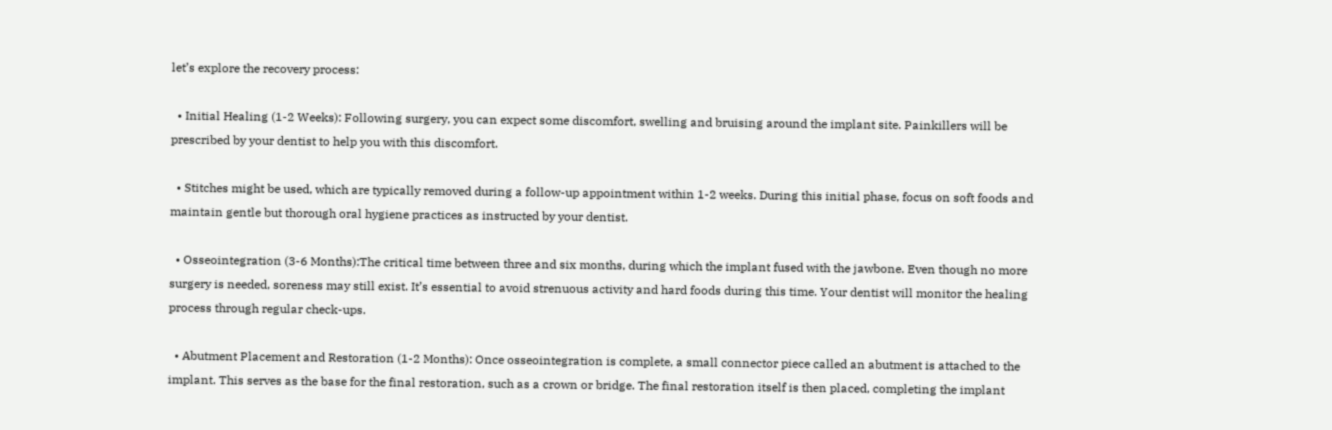let’s explore the recovery process:

  • Initial Healing (1-2 Weeks): Following surgery, you can expect some discomfort, swelling and bruising around the implant site. Painkillers will be prescribed by your dentist to help you with this discomfort.

  • Stitches might be used, which are typically removed during a follow-up appointment within 1-2 weeks. During this initial phase, focus on soft foods and maintain gentle but thorough oral hygiene practices as instructed by your dentist.

  • Osseointegration (3-6 Months):The critical time between three and six months, during which the implant fused with the jawbone. Even though no more surgery is needed, soreness may still exist. It’s essential to avoid strenuous activity and hard foods during this time. Your dentist will monitor the healing process through regular check-ups.

  • Abutment Placement and Restoration (1-2 Months): Once osseointegration is complete, a small connector piece called an abutment is attached to the implant. This serves as the base for the final restoration, such as a crown or bridge. The final restoration itself is then placed, completing the implant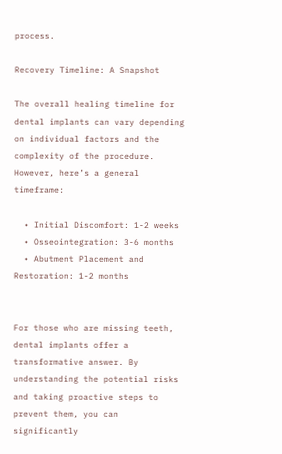process.

Recovery Timeline: A Snapshot

The overall healing timeline for dental implants can vary depending on individual factors and the complexity of the procedure. However, here’s a general timeframe:

  • Initial Discomfort: 1-2 weeks
  • Osseointegration: 3-6 months
  • Abutment Placement and Restoration: 1-2 months


For those who are missing teeth, dental implants offer a transformative answer. By understanding the potential risks and taking proactive steps to prevent them, you can significantly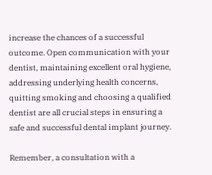increase the chances of a successful outcome. Open communication with your dentist, maintaining excellent oral hygiene, addressing underlying health concerns, quitting smoking and choosing a qualified dentist are all crucial steps in ensuring a safe and successful dental implant journey.

Remember, a consultation with a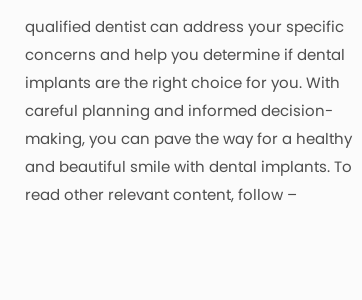qualified dentist can address your specific concerns and help you determine if dental implants are the right choice for you. With careful planning and informed decision-making, you can pave the way for a healthy and beautiful smile with dental implants. To read other relevant content, follow –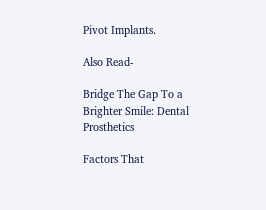Pivot Implants.

Also Read-

Bridge The Gap To a Brighter Smile: Dental Prosthetics

Factors That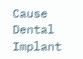Cause Dental Implant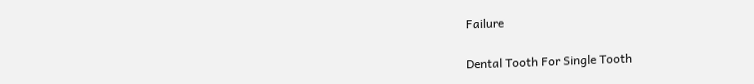Failure

Dental Tooth For Single Tooth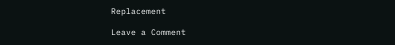Replacement

Leave a Comment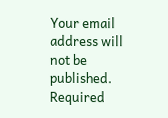Your email address will not be published. Required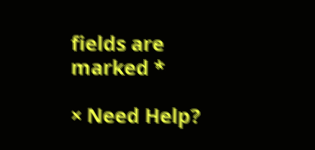fields are marked *

× Need Help?